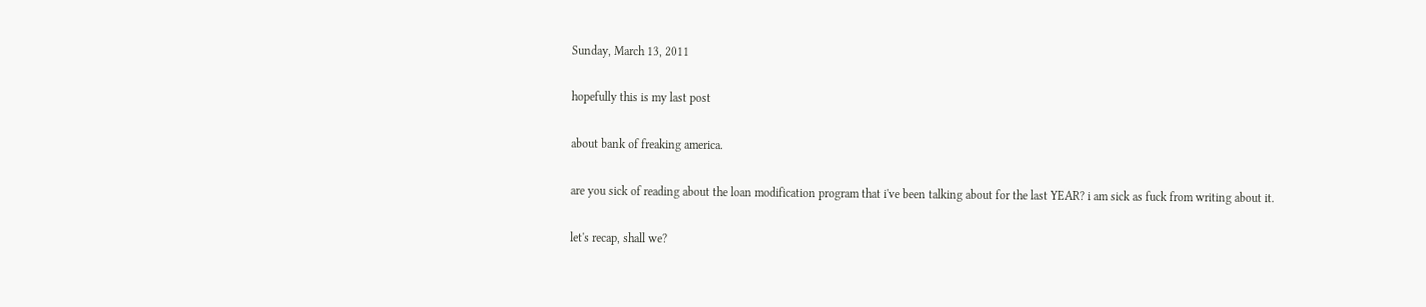Sunday, March 13, 2011

hopefully this is my last post

about bank of freaking america.

are you sick of reading about the loan modification program that i've been talking about for the last YEAR? i am sick as fuck from writing about it.

let's recap, shall we?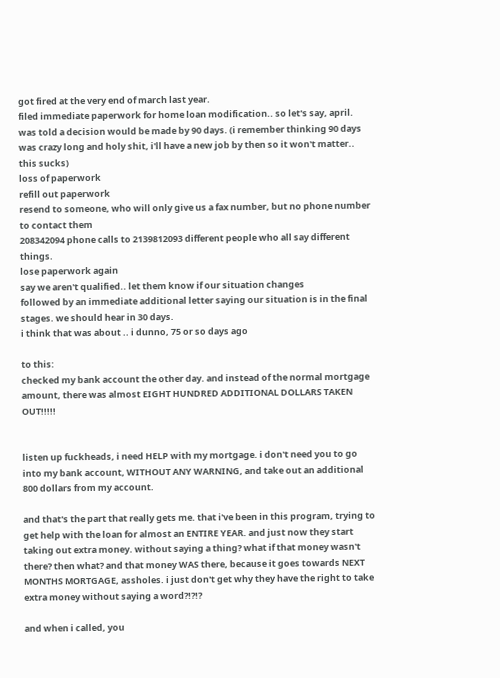got fired at the very end of march last year.
filed immediate paperwork for home loan modification.. so let's say, april.
was told a decision would be made by 90 days. (i remember thinking 90 days was crazy long and holy shit, i'll have a new job by then so it won't matter.. this sucks)
loss of paperwork
refill out paperwork
resend to someone, who will only give us a fax number, but no phone number to contact them
208342094 phone calls to 2139812093 different people who all say different things.
lose paperwork again
say we aren't qualified.. let them know if our situation changes
followed by an immediate additional letter saying our situation is in the final stages. we should hear in 30 days.
i think that was about .. i dunno, 75 or so days ago

to this:
checked my bank account the other day. and instead of the normal mortgage amount, there was almost EIGHT HUNDRED ADDITIONAL DOLLARS TAKEN OUT!!!!!


listen up fuckheads, i need HELP with my mortgage. i don't need you to go into my bank account, WITHOUT ANY WARNING, and take out an additional 800 dollars from my account.

and that's the part that really gets me. that i've been in this program, trying to get help with the loan for almost an ENTIRE YEAR. and just now they start taking out extra money. without saying a thing? what if that money wasn't there? then what? and that money WAS there, because it goes towards NEXT MONTHS MORTGAGE, assholes. i just don't get why they have the right to take extra money without saying a word?!?!?

and when i called, you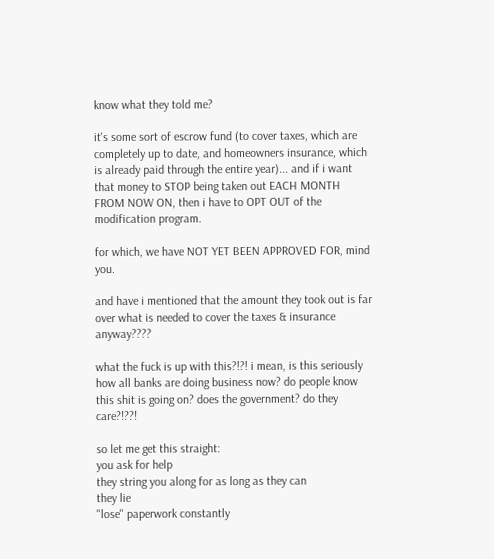know what they told me?

it's some sort of escrow fund (to cover taxes, which are completely up to date, and homeowners insurance, which is already paid through the entire year)... and if i want that money to STOP being taken out EACH MONTH FROM NOW ON, then i have to OPT OUT of the modification program.

for which, we have NOT YET BEEN APPROVED FOR, mind you.

and have i mentioned that the amount they took out is far over what is needed to cover the taxes & insurance anyway????

what the fuck is up with this?!?! i mean, is this seriously how all banks are doing business now? do people know this shit is going on? does the government? do they care?!??!

so let me get this straight:
you ask for help
they string you along for as long as they can
they lie
"lose" paperwork constantly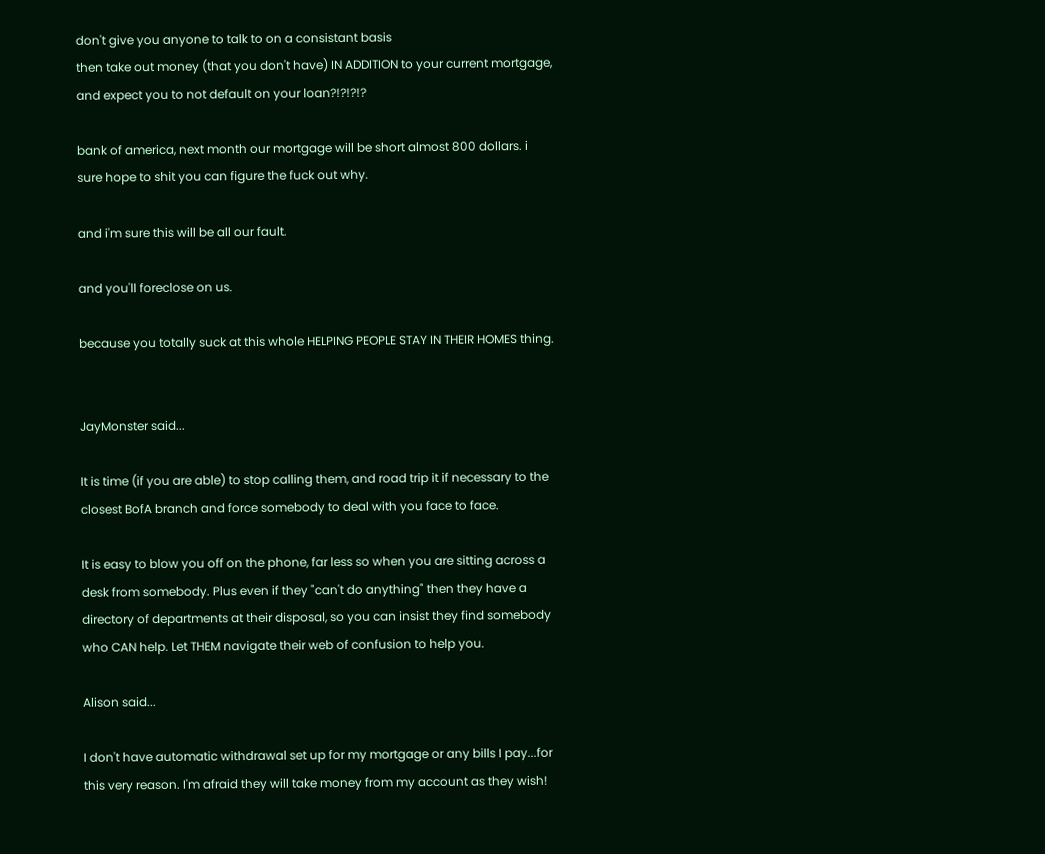don't give you anyone to talk to on a consistant basis
then take out money (that you don't have) IN ADDITION to your current mortgage, and expect you to not default on your loan?!?!?!?

bank of america, next month our mortgage will be short almost 800 dollars. i sure hope to shit you can figure the fuck out why.

and i'm sure this will be all our fault.

and you'll foreclose on us.

because you totally suck at this whole HELPING PEOPLE STAY IN THEIR HOMES thing.


JayMonster said...

It is time (if you are able) to stop calling them, and road trip it if necessary to the closest BofA branch and force somebody to deal with you face to face.

It is easy to blow you off on the phone, far less so when you are sitting across a desk from somebody. Plus even if they "can't do anything" then they have a directory of departments at their disposal, so you can insist they find somebody who CAN help. Let THEM navigate their web of confusion to help you.

Alison said...

I don't have automatic withdrawal set up for my mortgage or any bills I pay...for this very reason. I'm afraid they will take money from my account as they wish!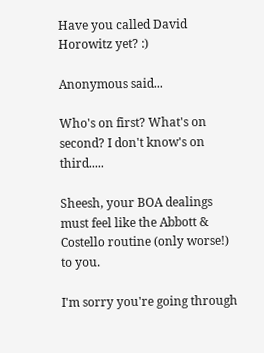Have you called David Horowitz yet? :)

Anonymous said...

Who's on first? What's on second? I don't know's on third.....

Sheesh, your BOA dealings must feel like the Abbott & Costello routine (only worse!) to you.

I'm sorry you're going through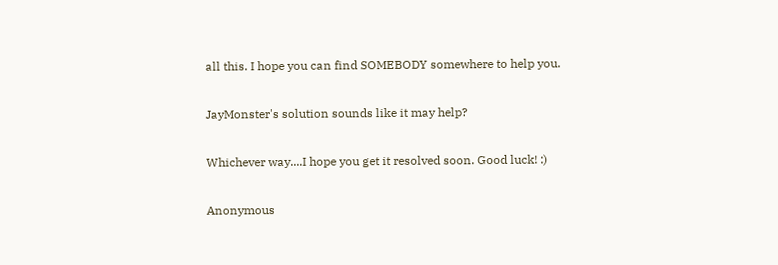all this. I hope you can find SOMEBODY somewhere to help you.

JayMonster's solution sounds like it may help?

Whichever way....I hope you get it resolved soon. Good luck! :)

Anonymous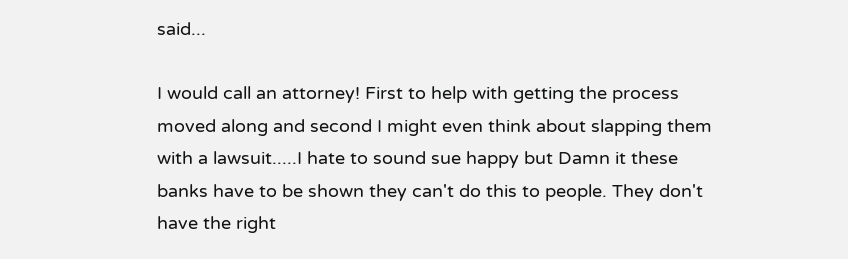said...

I would call an attorney! First to help with getting the process moved along and second I might even think about slapping them with a lawsuit.....I hate to sound sue happy but Damn it these banks have to be shown they can't do this to people. They don't have the right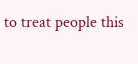to treat people this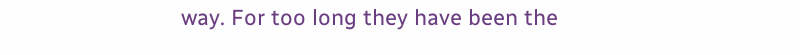way. For too long they have been the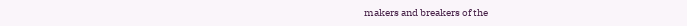makers and breakers of the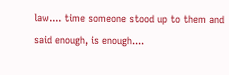law.... time someone stood up to them and said enough, is enough....